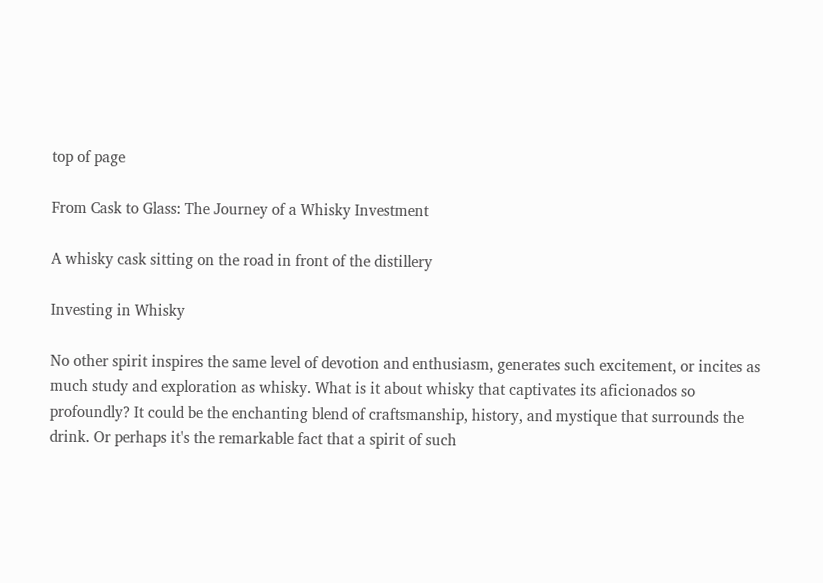top of page

From Cask to Glass: The Journey of a Whisky Investment

A whisky cask sitting on the road in front of the distillery

Investing in Whisky

No other spirit inspires the same level of devotion and enthusiasm, generates such excitement, or incites as much study and exploration as whisky. What is it about whisky that captivates its aficionados so profoundly? It could be the enchanting blend of craftsmanship, history, and mystique that surrounds the drink. Or perhaps it's the remarkable fact that a spirit of such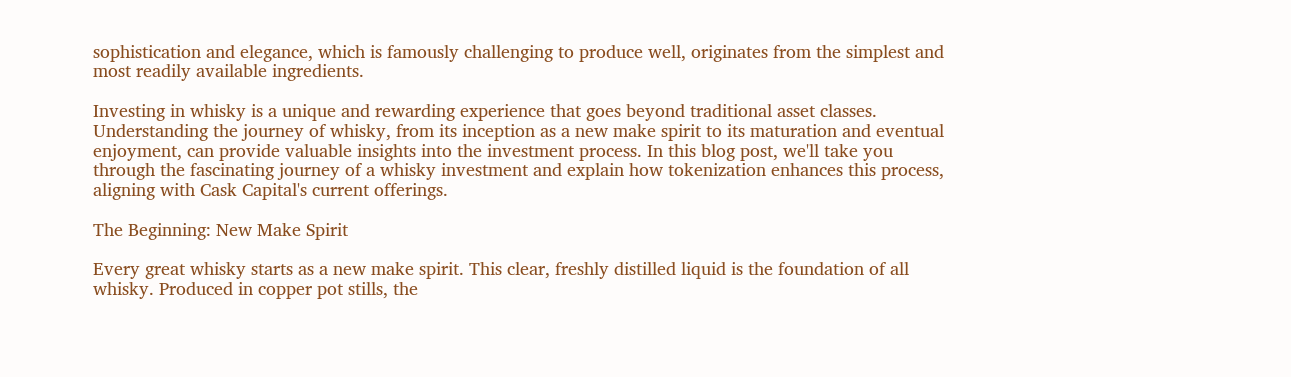sophistication and elegance, which is famously challenging to produce well, originates from the simplest and most readily available ingredients.

Investing in whisky is a unique and rewarding experience that goes beyond traditional asset classes. Understanding the journey of whisky, from its inception as a new make spirit to its maturation and eventual enjoyment, can provide valuable insights into the investment process. In this blog post, we'll take you through the fascinating journey of a whisky investment and explain how tokenization enhances this process, aligning with Cask Capital's current offerings.

The Beginning: New Make Spirit

Every great whisky starts as a new make spirit. This clear, freshly distilled liquid is the foundation of all whisky. Produced in copper pot stills, the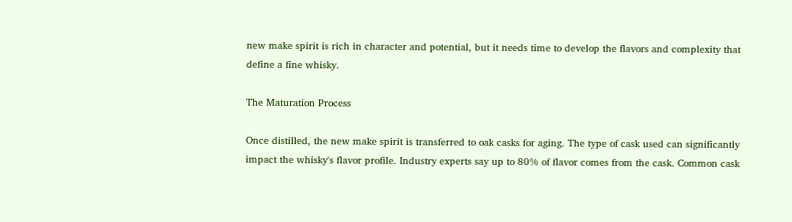new make spirit is rich in character and potential, but it needs time to develop the flavors and complexity that define a fine whisky.

The Maturation Process

Once distilled, the new make spirit is transferred to oak casks for aging. The type of cask used can significantly impact the whisky's flavor profile. Industry experts say up to 80% of flavor comes from the cask. Common cask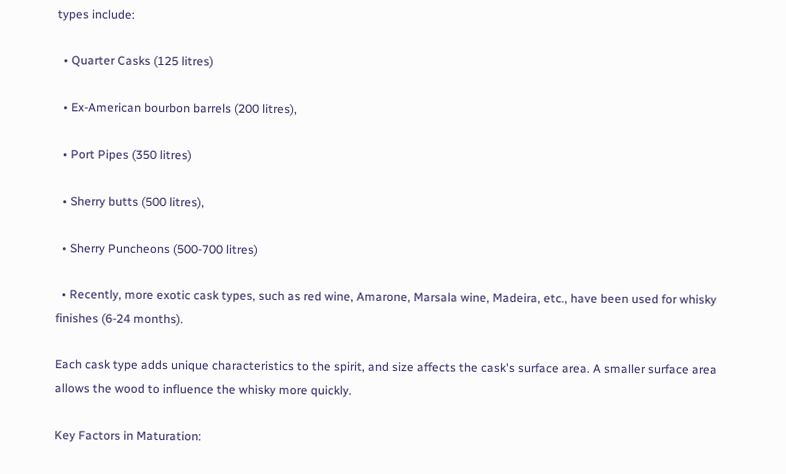types include:

  • Quarter Casks (125 litres)

  • Ex-American bourbon barrels (200 litres),

  • Port Pipes (350 litres)

  • Sherry butts (500 litres),

  • Sherry Puncheons (500-700 litres)

  • Recently, more exotic cask types, such as red wine, Amarone, Marsala wine, Madeira, etc., have been used for whisky finishes (6-24 months).

Each cask type adds unique characteristics to the spirit, and size affects the cask's surface area. A smaller surface area allows the wood to influence the whisky more quickly.

Key Factors in Maturation: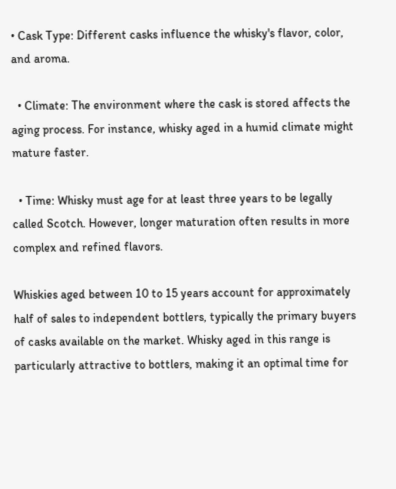• Cask Type: Different casks influence the whisky's flavor, color, and aroma.

  • Climate: The environment where the cask is stored affects the aging process. For instance, whisky aged in a humid climate might mature faster.

  • Time: Whisky must age for at least three years to be legally called Scotch. However, longer maturation often results in more complex and refined flavors.

Whiskies aged between 10 to 15 years account for approximately half of sales to independent bottlers, typically the primary buyers of casks available on the market. Whisky aged in this range is particularly attractive to bottlers, making it an optimal time for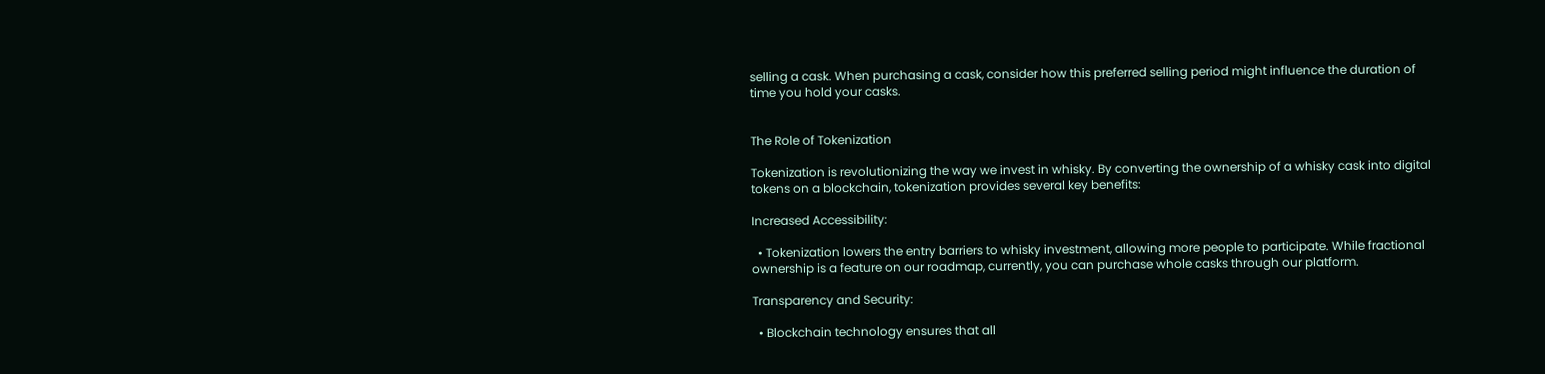selling a cask. When purchasing a cask, consider how this preferred selling period might influence the duration of time you hold your casks.


The Role of Tokenization

Tokenization is revolutionizing the way we invest in whisky. By converting the ownership of a whisky cask into digital tokens on a blockchain, tokenization provides several key benefits:

Increased Accessibility:

  • Tokenization lowers the entry barriers to whisky investment, allowing more people to participate. While fractional ownership is a feature on our roadmap, currently, you can purchase whole casks through our platform.

Transparency and Security:

  • Blockchain technology ensures that all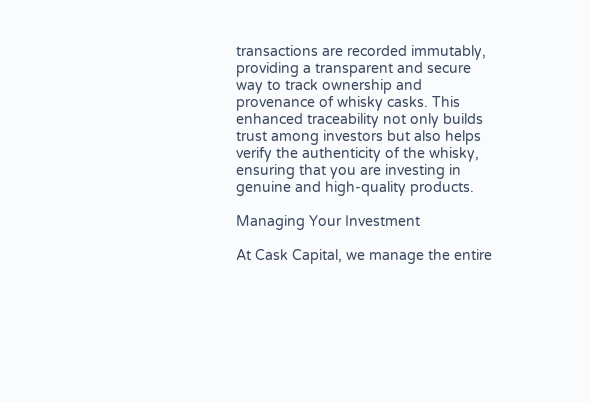transactions are recorded immutably, providing a transparent and secure way to track ownership and provenance of whisky casks. This enhanced traceability not only builds trust among investors but also helps verify the authenticity of the whisky, ensuring that you are investing in genuine and high-quality products.

Managing Your Investment

At Cask Capital, we manage the entire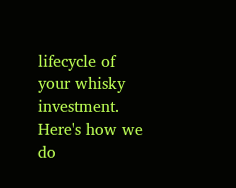lifecycle of your whisky investment. Here's how we do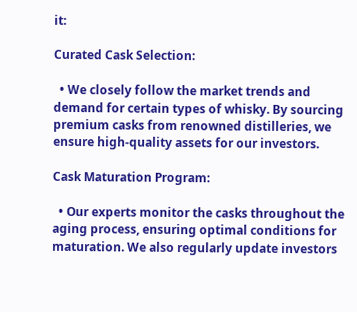it:

Curated Cask Selection:

  • We closely follow the market trends and demand for certain types of whisky. By sourcing premium casks from renowned distilleries, we ensure high-quality assets for our investors.

Cask Maturation Program:

  • Our experts monitor the casks throughout the aging process, ensuring optimal conditions for maturation. We also regularly update investors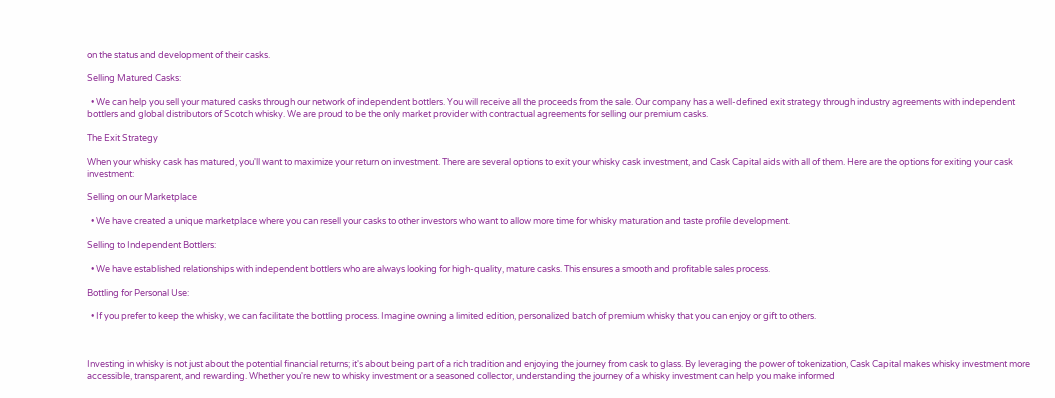on the status and development of their casks.

Selling Matured Casks:

  • We can help you sell your matured casks through our network of independent bottlers. You will receive all the proceeds from the sale. Our company has a well-defined exit strategy through industry agreements with independent bottlers and global distributors of Scotch whisky. We are proud to be the only market provider with contractual agreements for selling our premium casks.

The Exit Strategy

When your whisky cask has matured, you'll want to maximize your return on investment. There are several options to exit your whisky cask investment, and Cask Capital aids with all of them. Here are the options for exiting your cask investment:

Selling on our Marketplace

  • We have created a unique marketplace where you can resell your casks to other investors who want to allow more time for whisky maturation and taste profile development.

Selling to Independent Bottlers:

  • We have established relationships with independent bottlers who are always looking for high-quality, mature casks. This ensures a smooth and profitable sales process.

Bottling for Personal Use:

  • If you prefer to keep the whisky, we can facilitate the bottling process. Imagine owning a limited edition, personalized batch of premium whisky that you can enjoy or gift to others.



Investing in whisky is not just about the potential financial returns; it's about being part of a rich tradition and enjoying the journey from cask to glass. By leveraging the power of tokenization, Cask Capital makes whisky investment more accessible, transparent, and rewarding. Whether you're new to whisky investment or a seasoned collector, understanding the journey of a whisky investment can help you make informed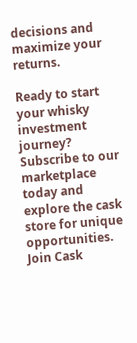decisions and maximize your returns.

Ready to start your whisky investment journey? Subscribe to our marketplace today and explore the cask store for unique opportunities. Join Cask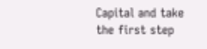Capital and take the first step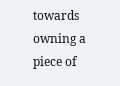towards owning a piece of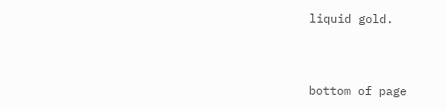liquid gold.


bottom of page